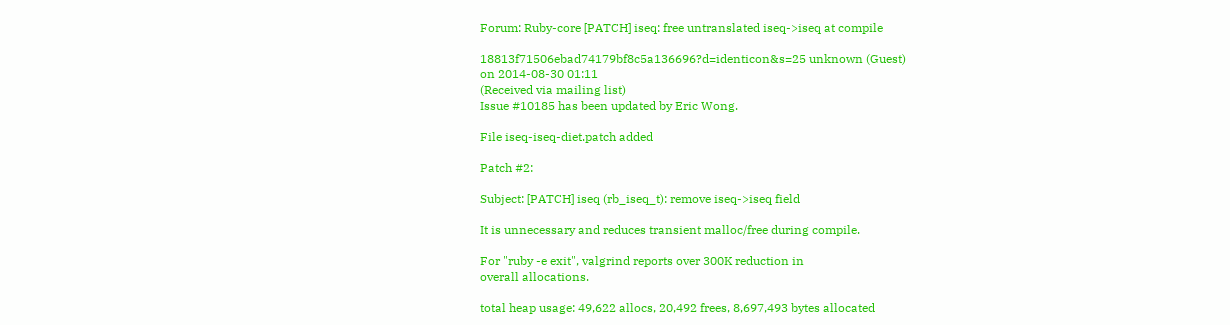Forum: Ruby-core [PATCH] iseq: free untranslated iseq->iseq at compile

18813f71506ebad74179bf8c5a136696?d=identicon&s=25 unknown (Guest)
on 2014-08-30 01:11
(Received via mailing list)
Issue #10185 has been updated by Eric Wong.

File iseq-iseq-diet.patch added

Patch #2:

Subject: [PATCH] iseq (rb_iseq_t): remove iseq->iseq field

It is unnecessary and reduces transient malloc/free during compile.

For "ruby -e exit", valgrind reports over 300K reduction in
overall allocations.

total heap usage: 49,622 allocs, 20,492 frees, 8,697,493 bytes allocated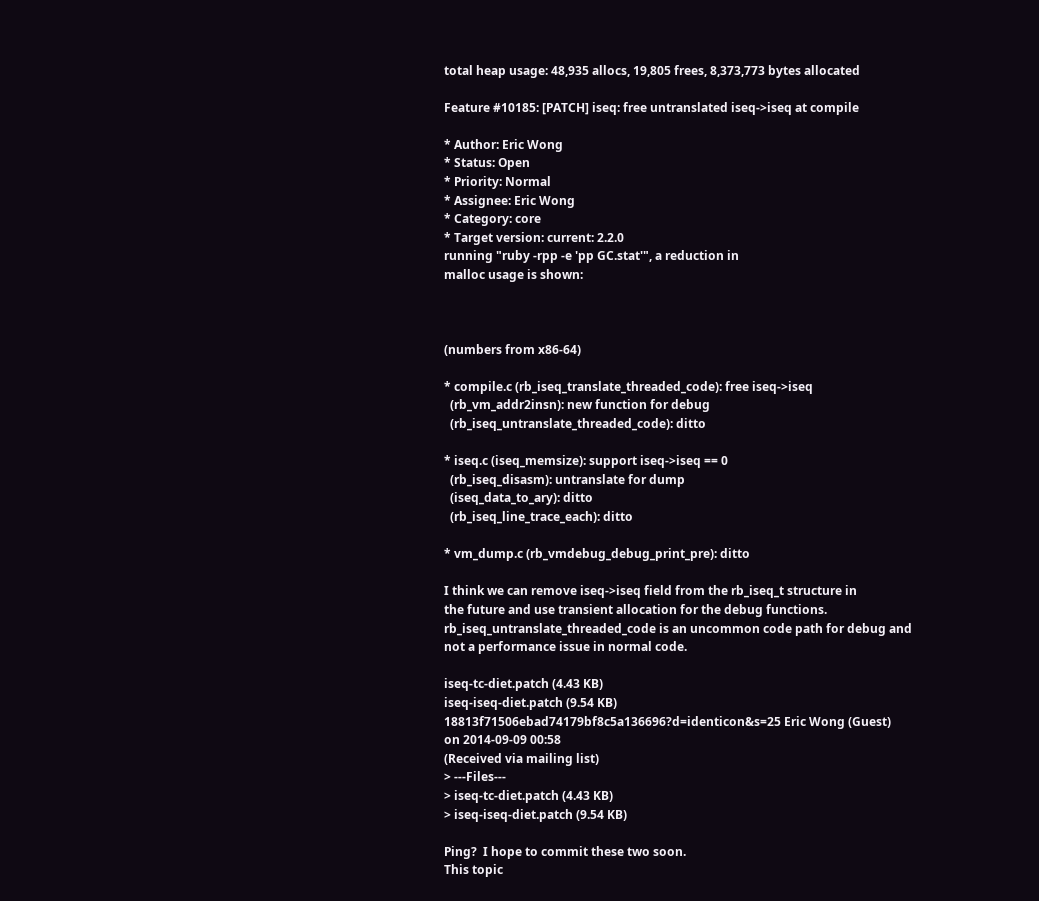total heap usage: 48,935 allocs, 19,805 frees, 8,373,773 bytes allocated

Feature #10185: [PATCH] iseq: free untranslated iseq->iseq at compile

* Author: Eric Wong
* Status: Open
* Priority: Normal
* Assignee: Eric Wong
* Category: core
* Target version: current: 2.2.0
running "ruby -rpp -e 'pp GC.stat'", a reduction in
malloc usage is shown:



(numbers from x86-64)

* compile.c (rb_iseq_translate_threaded_code): free iseq->iseq
  (rb_vm_addr2insn): new function for debug
  (rb_iseq_untranslate_threaded_code): ditto

* iseq.c (iseq_memsize): support iseq->iseq == 0
  (rb_iseq_disasm): untranslate for dump
  (iseq_data_to_ary): ditto
  (rb_iseq_line_trace_each): ditto

* vm_dump.c (rb_vmdebug_debug_print_pre): ditto

I think we can remove iseq->iseq field from the rb_iseq_t structure in
the future and use transient allocation for the debug functions.
rb_iseq_untranslate_threaded_code is an uncommon code path for debug and
not a performance issue in normal code.

iseq-tc-diet.patch (4.43 KB)
iseq-iseq-diet.patch (9.54 KB)
18813f71506ebad74179bf8c5a136696?d=identicon&s=25 Eric Wong (Guest)
on 2014-09-09 00:58
(Received via mailing list)
> ---Files---
> iseq-tc-diet.patch (4.43 KB)
> iseq-iseq-diet.patch (9.54 KB)

Ping?  I hope to commit these two soon.
This topic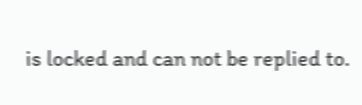is locked and can not be replied to.